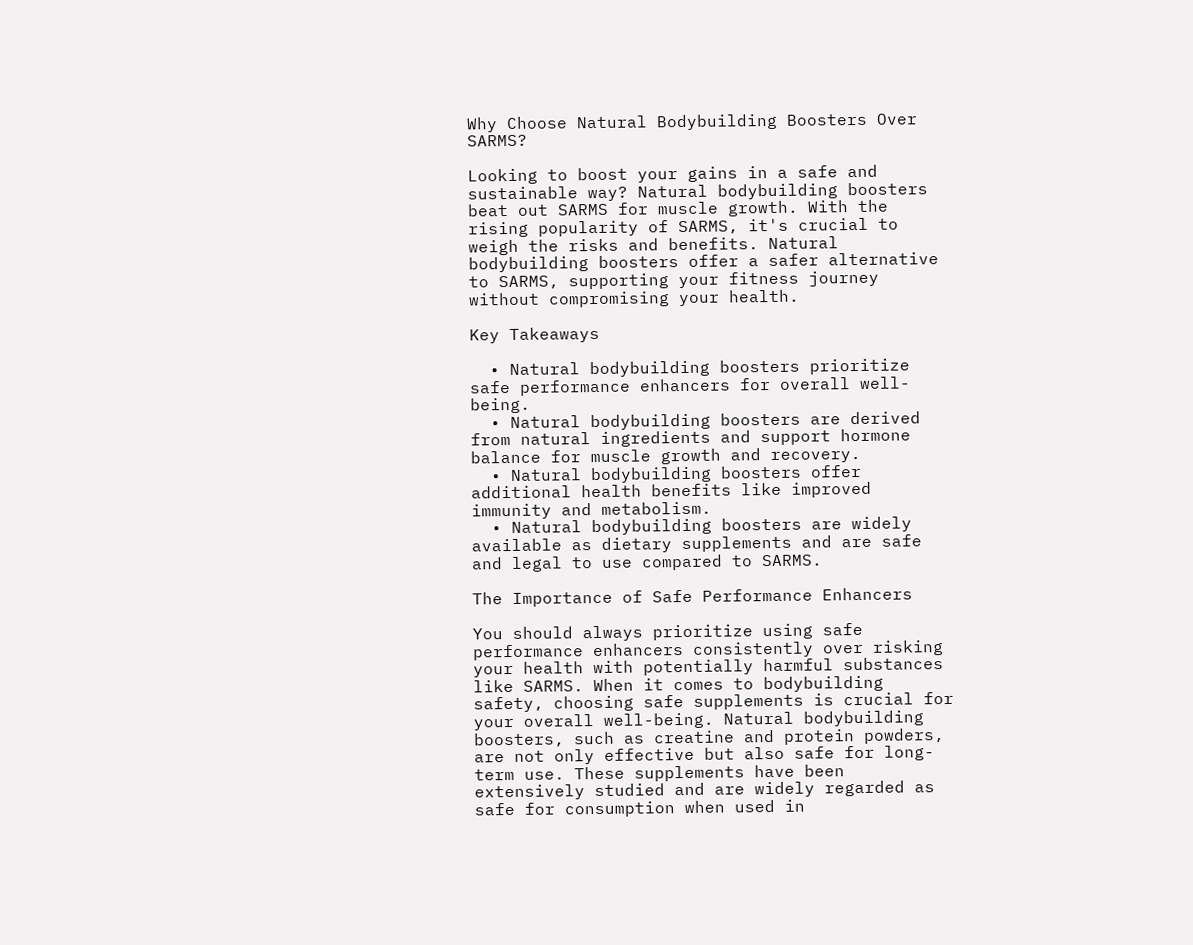Why Choose Natural Bodybuilding Boosters Over SARMS?

Looking to boost your gains in a safe and sustainable way? Natural bodybuilding boosters beat out SARMS for muscle growth. With the rising popularity of SARMS, it's crucial to weigh the risks and benefits. Natural bodybuilding boosters offer a safer alternative to SARMS, supporting your fitness journey without compromising your health.

Key Takeaways

  • Natural bodybuilding boosters prioritize safe performance enhancers for overall well-being.
  • Natural bodybuilding boosters are derived from natural ingredients and support hormone balance for muscle growth and recovery.
  • Natural bodybuilding boosters offer additional health benefits like improved immunity and metabolism.
  • Natural bodybuilding boosters are widely available as dietary supplements and are safe and legal to use compared to SARMS.

The Importance of Safe Performance Enhancers

You should always prioritize using safe performance enhancers consistently over risking your health with potentially harmful substances like SARMS. When it comes to bodybuilding safety, choosing safe supplements is crucial for your overall well-being. Natural bodybuilding boosters, such as creatine and protein powders, are not only effective but also safe for long-term use. These supplements have been extensively studied and are widely regarded as safe for consumption when used in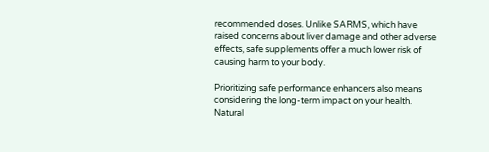recommended doses. Unlike SARMS, which have raised concerns about liver damage and other adverse effects, safe supplements offer a much lower risk of causing harm to your body.

Prioritizing safe performance enhancers also means considering the long-term impact on your health. Natural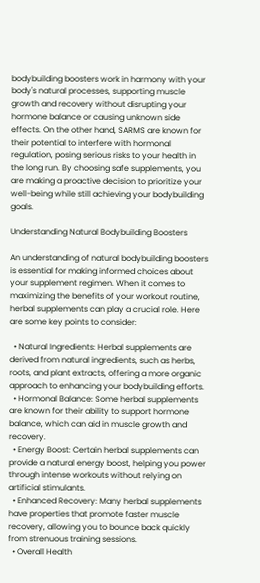bodybuilding boosters work in harmony with your body's natural processes, supporting muscle growth and recovery without disrupting your hormone balance or causing unknown side effects. On the other hand, SARMS are known for their potential to interfere with hormonal regulation, posing serious risks to your health in the long run. By choosing safe supplements, you are making a proactive decision to prioritize your well-being while still achieving your bodybuilding goals.

Understanding Natural Bodybuilding Boosters

An understanding of natural bodybuilding boosters is essential for making informed choices about your supplement regimen. When it comes to maximizing the benefits of your workout routine, herbal supplements can play a crucial role. Here are some key points to consider:

  • Natural Ingredients: Herbal supplements are derived from natural ingredients, such as herbs, roots, and plant extracts, offering a more organic approach to enhancing your bodybuilding efforts.
  • Hormonal Balance: Some herbal supplements are known for their ability to support hormone balance, which can aid in muscle growth and recovery.
  • Energy Boost: Certain herbal supplements can provide a natural energy boost, helping you power through intense workouts without relying on artificial stimulants.
  • Enhanced Recovery: Many herbal supplements have properties that promote faster muscle recovery, allowing you to bounce back quickly from strenuous training sessions.
  • Overall Health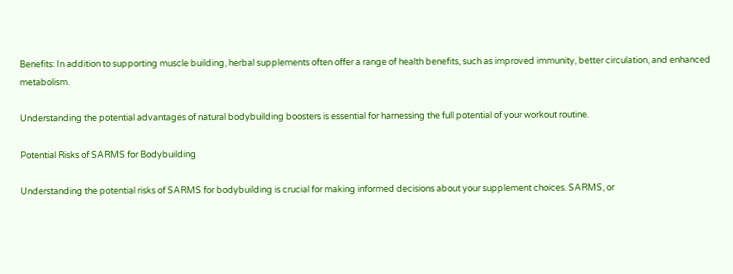Benefits: In addition to supporting muscle building, herbal supplements often offer a range of health benefits, such as improved immunity, better circulation, and enhanced metabolism.

Understanding the potential advantages of natural bodybuilding boosters is essential for harnessing the full potential of your workout routine.

Potential Risks of SARMS for Bodybuilding

Understanding the potential risks of SARMS for bodybuilding is crucial for making informed decisions about your supplement choices. SARMS, or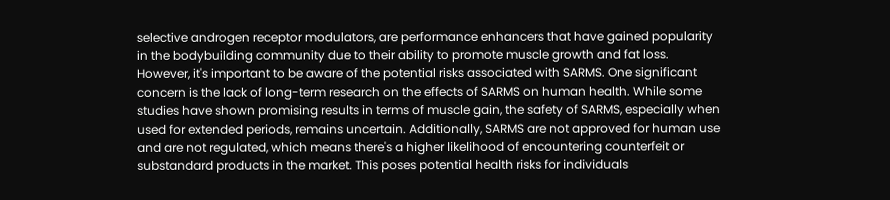selective androgen receptor modulators, are performance enhancers that have gained popularity in the bodybuilding community due to their ability to promote muscle growth and fat loss. However, it's important to be aware of the potential risks associated with SARMS. One significant concern is the lack of long-term research on the effects of SARMS on human health. While some studies have shown promising results in terms of muscle gain, the safety of SARMS, especially when used for extended periods, remains uncertain. Additionally, SARMS are not approved for human use and are not regulated, which means there's a higher likelihood of encountering counterfeit or substandard products in the market. This poses potential health risks for individuals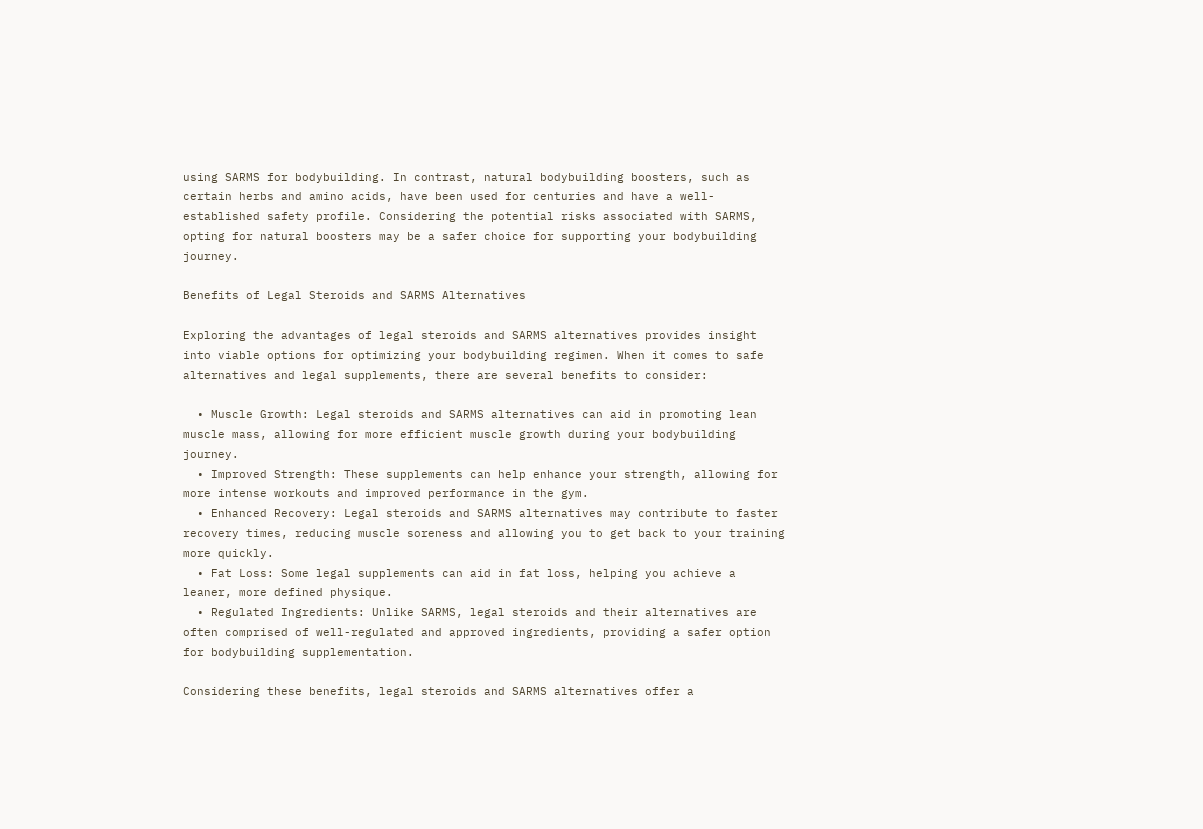using SARMS for bodybuilding. In contrast, natural bodybuilding boosters, such as certain herbs and amino acids, have been used for centuries and have a well-established safety profile. Considering the potential risks associated with SARMS, opting for natural boosters may be a safer choice for supporting your bodybuilding journey.

Benefits of Legal Steroids and SARMS Alternatives

Exploring the advantages of legal steroids and SARMS alternatives provides insight into viable options for optimizing your bodybuilding regimen. When it comes to safe alternatives and legal supplements, there are several benefits to consider:

  • Muscle Growth: Legal steroids and SARMS alternatives can aid in promoting lean muscle mass, allowing for more efficient muscle growth during your bodybuilding journey.
  • Improved Strength: These supplements can help enhance your strength, allowing for more intense workouts and improved performance in the gym.
  • Enhanced Recovery: Legal steroids and SARMS alternatives may contribute to faster recovery times, reducing muscle soreness and allowing you to get back to your training more quickly.
  • Fat Loss: Some legal supplements can aid in fat loss, helping you achieve a leaner, more defined physique.
  • Regulated Ingredients: Unlike SARMS, legal steroids and their alternatives are often comprised of well-regulated and approved ingredients, providing a safer option for bodybuilding supplementation.

Considering these benefits, legal steroids and SARMS alternatives offer a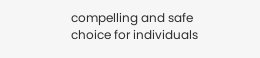compelling and safe choice for individuals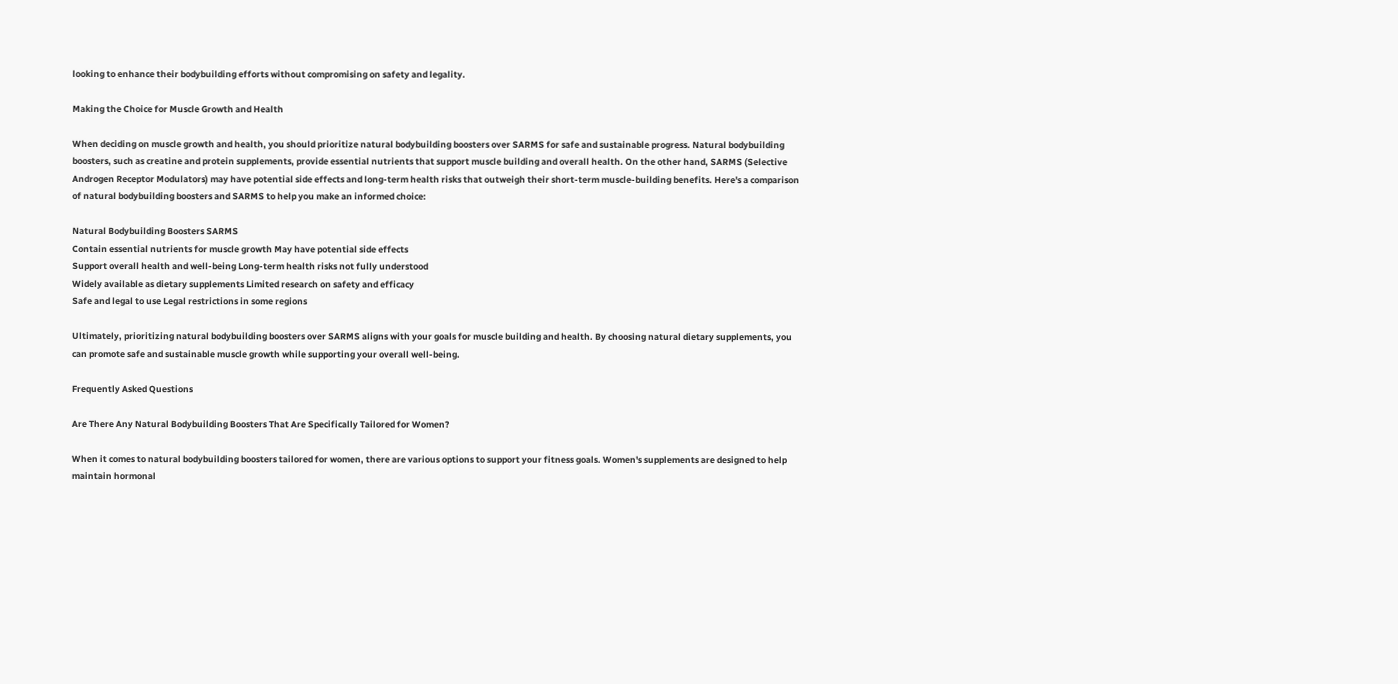looking to enhance their bodybuilding efforts without compromising on safety and legality.

Making the Choice for Muscle Growth and Health

When deciding on muscle growth and health, you should prioritize natural bodybuilding boosters over SARMS for safe and sustainable progress. Natural bodybuilding boosters, such as creatine and protein supplements, provide essential nutrients that support muscle building and overall health. On the other hand, SARMS (Selective Androgen Receptor Modulators) may have potential side effects and long-term health risks that outweigh their short-term muscle-building benefits. Here's a comparison of natural bodybuilding boosters and SARMS to help you make an informed choice:

Natural Bodybuilding Boosters SARMS
Contain essential nutrients for muscle growth May have potential side effects
Support overall health and well-being Long-term health risks not fully understood
Widely available as dietary supplements Limited research on safety and efficacy
Safe and legal to use Legal restrictions in some regions

Ultimately, prioritizing natural bodybuilding boosters over SARMS aligns with your goals for muscle building and health. By choosing natural dietary supplements, you can promote safe and sustainable muscle growth while supporting your overall well-being.

Frequently Asked Questions

Are There Any Natural Bodybuilding Boosters That Are Specifically Tailored for Women?

When it comes to natural bodybuilding boosters tailored for women, there are various options to support your fitness goals. Women's supplements are designed to help maintain hormonal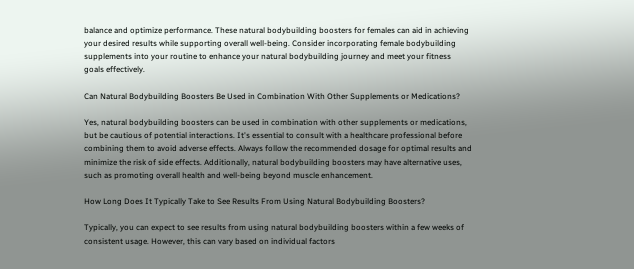balance and optimize performance. These natural bodybuilding boosters for females can aid in achieving your desired results while supporting overall well-being. Consider incorporating female bodybuilding supplements into your routine to enhance your natural bodybuilding journey and meet your fitness goals effectively.

Can Natural Bodybuilding Boosters Be Used in Combination With Other Supplements or Medications?

Yes, natural bodybuilding boosters can be used in combination with other supplements or medications, but be cautious of potential interactions. It's essential to consult with a healthcare professional before combining them to avoid adverse effects. Always follow the recommended dosage for optimal results and minimize the risk of side effects. Additionally, natural bodybuilding boosters may have alternative uses, such as promoting overall health and well-being beyond muscle enhancement.

How Long Does It Typically Take to See Results From Using Natural Bodybuilding Boosters?

Typically, you can expect to see results from using natural bodybuilding boosters within a few weeks of consistent usage. However, this can vary based on individual factors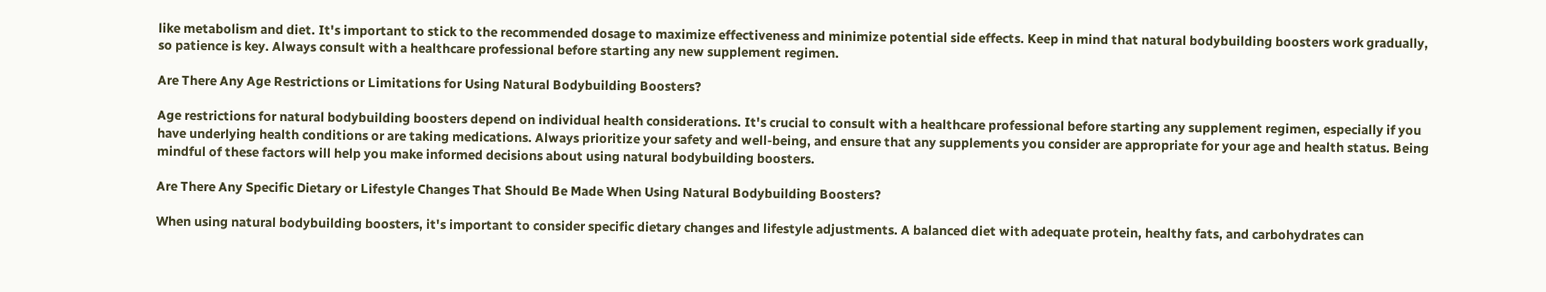like metabolism and diet. It's important to stick to the recommended dosage to maximize effectiveness and minimize potential side effects. Keep in mind that natural bodybuilding boosters work gradually, so patience is key. Always consult with a healthcare professional before starting any new supplement regimen.

Are There Any Age Restrictions or Limitations for Using Natural Bodybuilding Boosters?

Age restrictions for natural bodybuilding boosters depend on individual health considerations. It's crucial to consult with a healthcare professional before starting any supplement regimen, especially if you have underlying health conditions or are taking medications. Always prioritize your safety and well-being, and ensure that any supplements you consider are appropriate for your age and health status. Being mindful of these factors will help you make informed decisions about using natural bodybuilding boosters.

Are There Any Specific Dietary or Lifestyle Changes That Should Be Made When Using Natural Bodybuilding Boosters?

When using natural bodybuilding boosters, it's important to consider specific dietary changes and lifestyle adjustments. A balanced diet with adequate protein, healthy fats, and carbohydrates can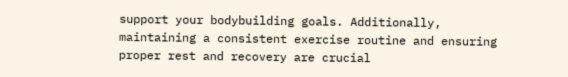support your bodybuilding goals. Additionally, maintaining a consistent exercise routine and ensuring proper rest and recovery are crucial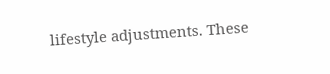lifestyle adjustments. These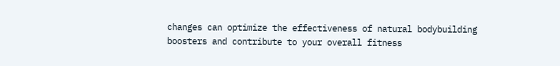changes can optimize the effectiveness of natural bodybuilding boosters and contribute to your overall fitness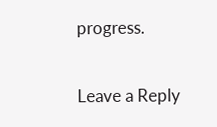progress.

Leave a Reply